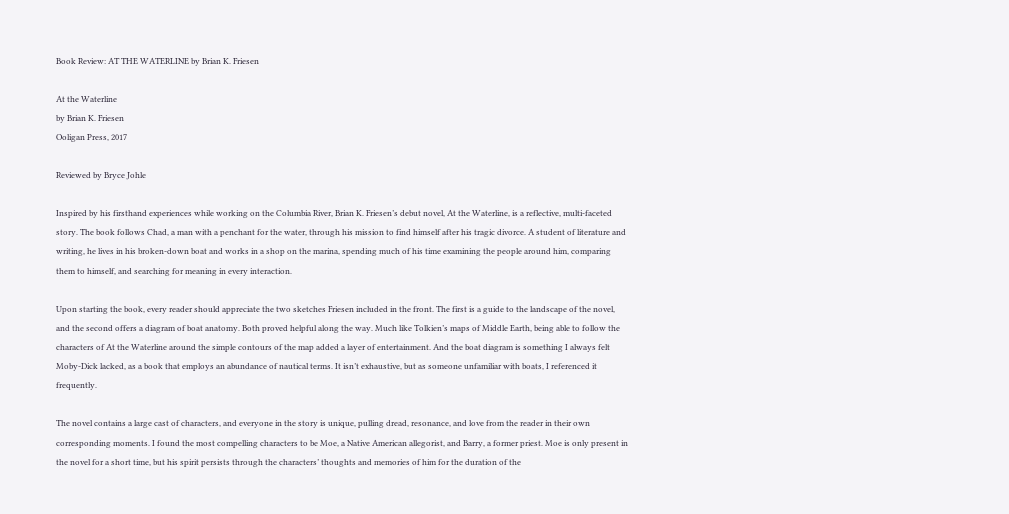Book Review: AT THE WATERLINE by Brian K. Friesen

At the Waterline
by Brian K. Friesen
Ooligan Press, 2017

Reviewed by Bryce Johle

Inspired by his firsthand experiences while working on the Columbia River, Brian K. Friesen’s debut novel, At the Waterline, is a reflective, multi-faceted story. The book follows Chad, a man with a penchant for the water, through his mission to find himself after his tragic divorce. A student of literature and writing, he lives in his broken-down boat and works in a shop on the marina, spending much of his time examining the people around him, comparing them to himself, and searching for meaning in every interaction.

Upon starting the book, every reader should appreciate the two sketches Friesen included in the front. The first is a guide to the landscape of the novel, and the second offers a diagram of boat anatomy. Both proved helpful along the way. Much like Tolkien’s maps of Middle Earth, being able to follow the characters of At the Waterline around the simple contours of the map added a layer of entertainment. And the boat diagram is something I always felt Moby-Dick lacked, as a book that employs an abundance of nautical terms. It isn’t exhaustive, but as someone unfamiliar with boats, I referenced it frequently.

The novel contains a large cast of characters, and everyone in the story is unique, pulling dread, resonance, and love from the reader in their own corresponding moments. I found the most compelling characters to be Moe, a Native American allegorist, and Barry, a former priest. Moe is only present in the novel for a short time, but his spirit persists through the characters’ thoughts and memories of him for the duration of the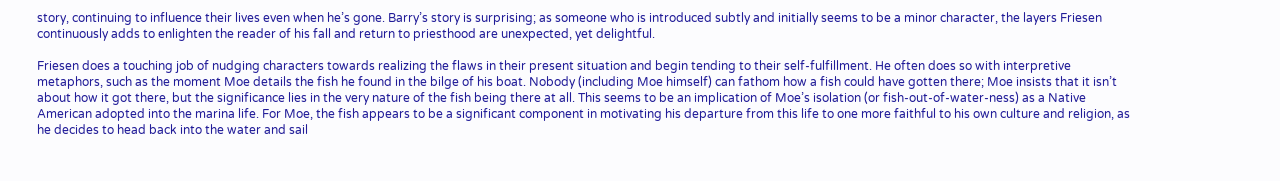story, continuing to influence their lives even when he’s gone. Barry’s story is surprising; as someone who is introduced subtly and initially seems to be a minor character, the layers Friesen continuously adds to enlighten the reader of his fall and return to priesthood are unexpected, yet delightful.

Friesen does a touching job of nudging characters towards realizing the flaws in their present situation and begin tending to their self-fulfillment. He often does so with interpretive metaphors, such as the moment Moe details the fish he found in the bilge of his boat. Nobody (including Moe himself) can fathom how a fish could have gotten there; Moe insists that it isn’t about how it got there, but the significance lies in the very nature of the fish being there at all. This seems to be an implication of Moe’s isolation (or fish-out-of-water-ness) as a Native American adopted into the marina life. For Moe, the fish appears to be a significant component in motivating his departure from this life to one more faithful to his own culture and religion, as he decides to head back into the water and sail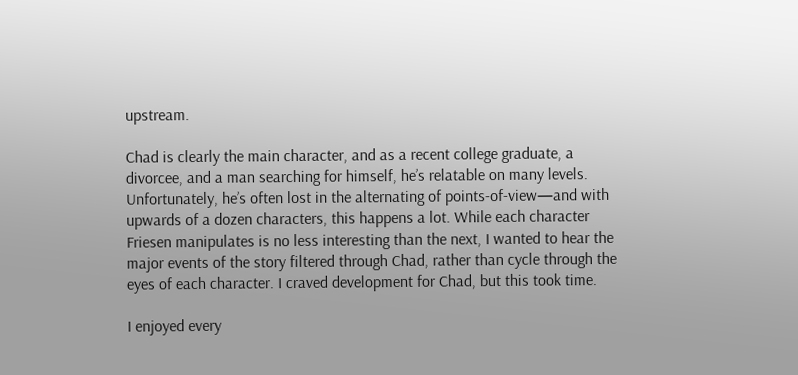upstream.

Chad is clearly the main character, and as a recent college graduate, a divorcee, and a man searching for himself, he’s relatable on many levels. Unfortunately, he’s often lost in the alternating of points-of-view—and with upwards of a dozen characters, this happens a lot. While each character Friesen manipulates is no less interesting than the next, I wanted to hear the major events of the story filtered through Chad, rather than cycle through the eyes of each character. I craved development for Chad, but this took time.

I enjoyed every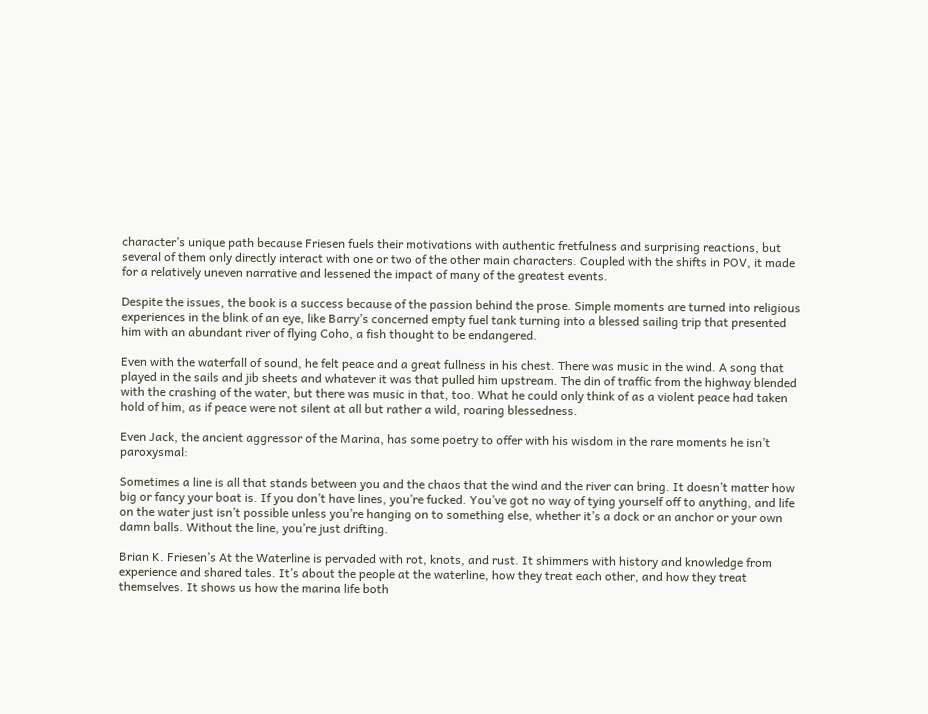character’s unique path because Friesen fuels their motivations with authentic fretfulness and surprising reactions, but several of them only directly interact with one or two of the other main characters. Coupled with the shifts in POV, it made for a relatively uneven narrative and lessened the impact of many of the greatest events.

Despite the issues, the book is a success because of the passion behind the prose. Simple moments are turned into religious experiences in the blink of an eye, like Barry’s concerned empty fuel tank turning into a blessed sailing trip that presented him with an abundant river of flying Coho, a fish thought to be endangered.

Even with the waterfall of sound, he felt peace and a great fullness in his chest. There was music in the wind. A song that played in the sails and jib sheets and whatever it was that pulled him upstream. The din of traffic from the highway blended with the crashing of the water, but there was music in that, too. What he could only think of as a violent peace had taken hold of him, as if peace were not silent at all but rather a wild, roaring blessedness.

Even Jack, the ancient aggressor of the Marina, has some poetry to offer with his wisdom in the rare moments he isn’t paroxysmal:

Sometimes a line is all that stands between you and the chaos that the wind and the river can bring. It doesn’t matter how big or fancy your boat is. If you don’t have lines, you’re fucked. You’ve got no way of tying yourself off to anything, and life on the water just isn’t possible unless you’re hanging on to something else, whether it’s a dock or an anchor or your own damn balls. Without the line, you’re just drifting.

Brian K. Friesen’s At the Waterline is pervaded with rot, knots, and rust. It shimmers with history and knowledge from experience and shared tales. It’s about the people at the waterline, how they treat each other, and how they treat themselves. It shows us how the marina life both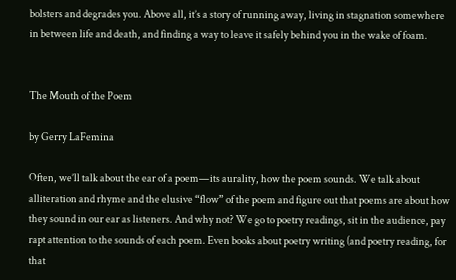bolsters and degrades you. Above all, it’s a story of running away, living in stagnation somewhere in between life and death, and finding a way to leave it safely behind you in the wake of foam.


The Mouth of the Poem

by Gerry LaFemina

Often, we’ll talk about the ear of a poem—its aurality, how the poem sounds. We talk about alliteration and rhyme and the elusive “flow” of the poem and figure out that poems are about how they sound in our ear as listeners. And why not? We go to poetry readings, sit in the audience, pay rapt attention to the sounds of each poem. Even books about poetry writing (and poetry reading, for that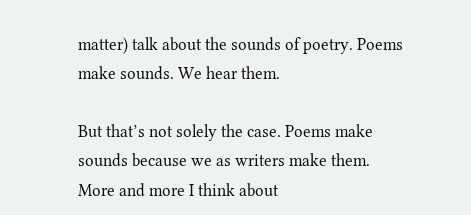matter) talk about the sounds of poetry. Poems make sounds. We hear them.

But that’s not solely the case. Poems make sounds because we as writers make them. More and more I think about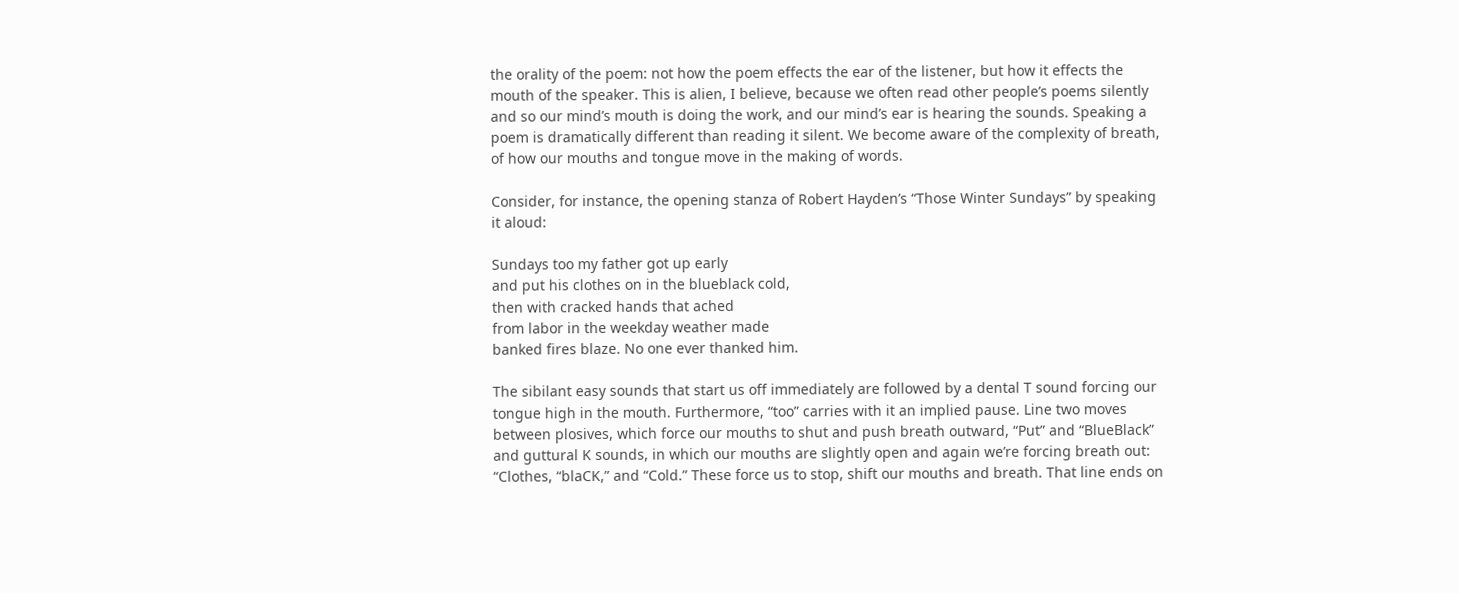the orality of the poem: not how the poem effects the ear of the listener, but how it effects the mouth of the speaker. This is alien, I believe, because we often read other people’s poems silently and so our mind’s mouth is doing the work, and our mind’s ear is hearing the sounds. Speaking a poem is dramatically different than reading it silent. We become aware of the complexity of breath, of how our mouths and tongue move in the making of words.

Consider, for instance, the opening stanza of Robert Hayden’s “Those Winter Sundays” by speaking it aloud:

Sundays too my father got up early
and put his clothes on in the blueblack cold,
then with cracked hands that ached
from labor in the weekday weather made
banked fires blaze. No one ever thanked him.

The sibilant easy sounds that start us off immediately are followed by a dental T sound forcing our tongue high in the mouth. Furthermore, “too” carries with it an implied pause. Line two moves between plosives, which force our mouths to shut and push breath outward, “Put” and “BlueBlack” and guttural K sounds, in which our mouths are slightly open and again we’re forcing breath out: “Clothes, “blaCK,” and “Cold.” These force us to stop, shift our mouths and breath. That line ends on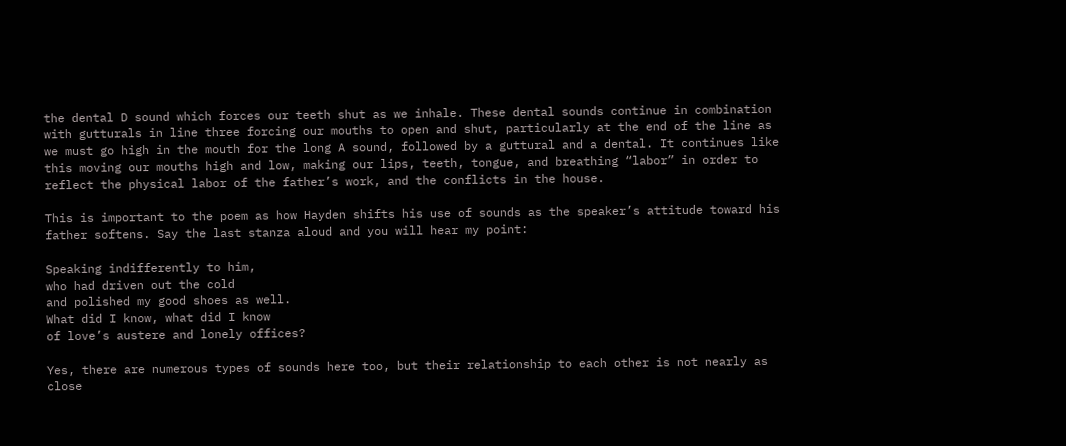the dental D sound which forces our teeth shut as we inhale. These dental sounds continue in combination with gutturals in line three forcing our mouths to open and shut, particularly at the end of the line as we must go high in the mouth for the long A sound, followed by a guttural and a dental. It continues like this moving our mouths high and low, making our lips, teeth, tongue, and breathing “labor” in order to reflect the physical labor of the father’s work, and the conflicts in the house.

This is important to the poem as how Hayden shifts his use of sounds as the speaker’s attitude toward his father softens. Say the last stanza aloud and you will hear my point:

Speaking indifferently to him,
who had driven out the cold
and polished my good shoes as well.
What did I know, what did I know
of love’s austere and lonely offices?

Yes, there are numerous types of sounds here too, but their relationship to each other is not nearly as close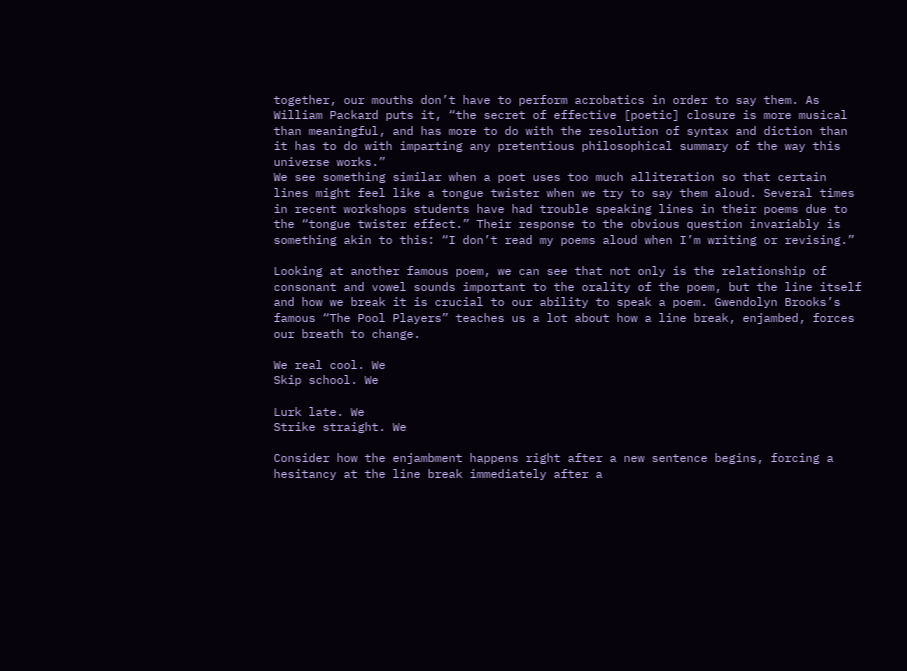together, our mouths don’t have to perform acrobatics in order to say them. As William Packard puts it, “the secret of effective [poetic] closure is more musical than meaningful, and has more to do with the resolution of syntax and diction than it has to do with imparting any pretentious philosophical summary of the way this universe works.”
We see something similar when a poet uses too much alliteration so that certain lines might feel like a tongue twister when we try to say them aloud. Several times in recent workshops students have had trouble speaking lines in their poems due to the “tongue twister effect.” Their response to the obvious question invariably is something akin to this: “I don’t read my poems aloud when I’m writing or revising.”

Looking at another famous poem, we can see that not only is the relationship of consonant and vowel sounds important to the orality of the poem, but the line itself and how we break it is crucial to our ability to speak a poem. Gwendolyn Brooks’s famous “The Pool Players” teaches us a lot about how a line break, enjambed, forces our breath to change.

We real cool. We
Skip school. We

Lurk late. We
Strike straight. We

Consider how the enjambment happens right after a new sentence begins, forcing a hesitancy at the line break immediately after a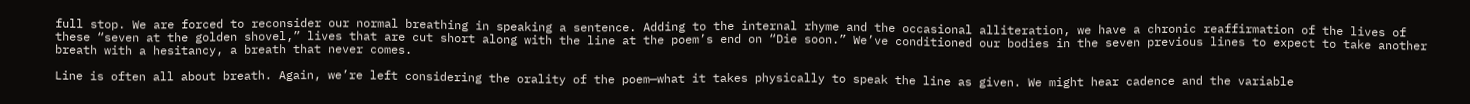full stop. We are forced to reconsider our normal breathing in speaking a sentence. Adding to the internal rhyme and the occasional alliteration, we have a chronic reaffirmation of the lives of these “seven at the golden shovel,” lives that are cut short along with the line at the poem’s end on “Die soon.” We’ve conditioned our bodies in the seven previous lines to expect to take another breath with a hesitancy, a breath that never comes.

Line is often all about breath. Again, we’re left considering the orality of the poem—what it takes physically to speak the line as given. We might hear cadence and the variable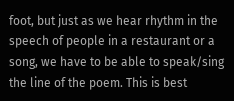foot, but just as we hear rhythm in the speech of people in a restaurant or a song, we have to be able to speak/sing the line of the poem. This is best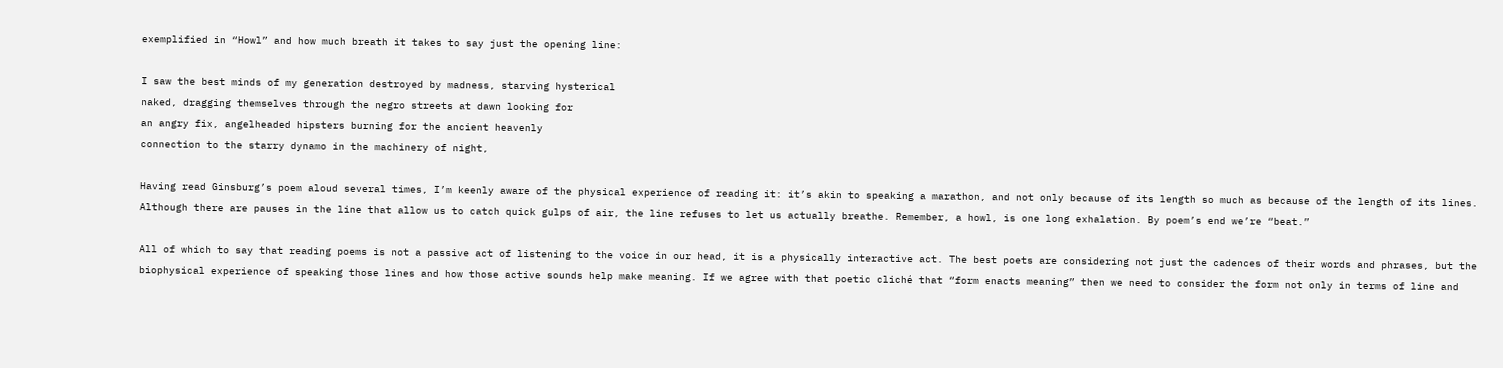exemplified in “Howl” and how much breath it takes to say just the opening line:

I saw the best minds of my generation destroyed by madness, starving hysterical
naked, dragging themselves through the negro streets at dawn looking for
an angry fix, angelheaded hipsters burning for the ancient heavenly
connection to the starry dynamo in the machinery of night,

Having read Ginsburg’s poem aloud several times, I’m keenly aware of the physical experience of reading it: it’s akin to speaking a marathon, and not only because of its length so much as because of the length of its lines. Although there are pauses in the line that allow us to catch quick gulps of air, the line refuses to let us actually breathe. Remember, a howl, is one long exhalation. By poem’s end we’re “beat.”

All of which to say that reading poems is not a passive act of listening to the voice in our head, it is a physically interactive act. The best poets are considering not just the cadences of their words and phrases, but the biophysical experience of speaking those lines and how those active sounds help make meaning. If we agree with that poetic cliché that “form enacts meaning” then we need to consider the form not only in terms of line and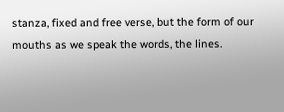stanza, fixed and free verse, but the form of our mouths as we speak the words, the lines.